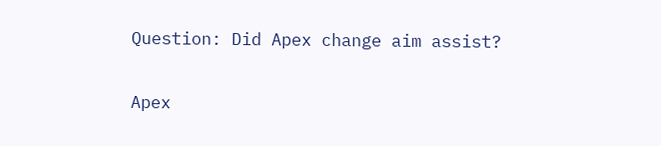Question: Did Apex change aim assist?

Apex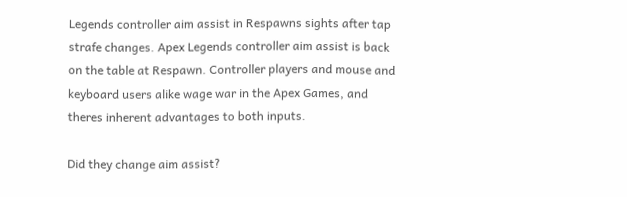Legends controller aim assist in Respawns sights after tap strafe changes. Apex Legends controller aim assist is back on the table at Respawn. Controller players and mouse and keyboard users alike wage war in the Apex Games, and theres inherent advantages to both inputs.

Did they change aim assist?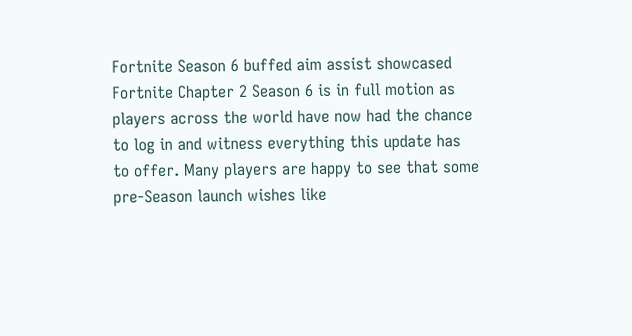Fortnite Season 6 buffed aim assist showcased Fortnite Chapter 2 Season 6 is in full motion as players across the world have now had the chance to log in and witness everything this update has to offer. Many players are happy to see that some pre-Season launch wishes like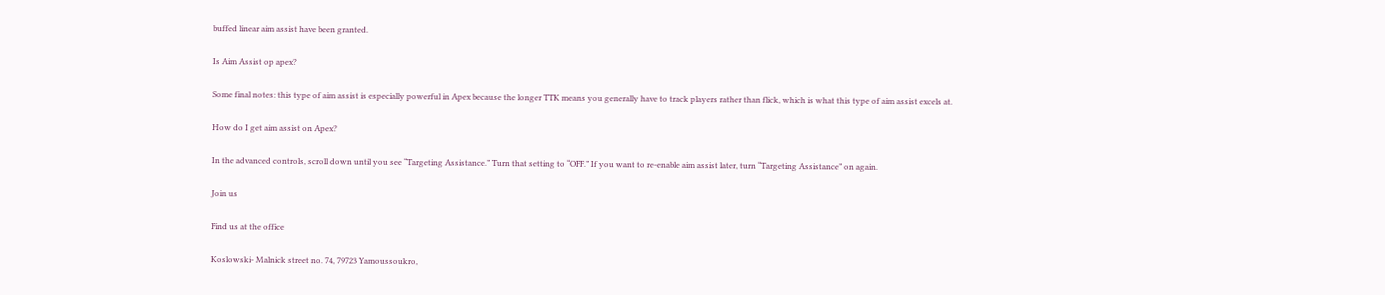buffed linear aim assist have been granted.

Is Aim Assist op apex?

Some final notes: this type of aim assist is especially powerful in Apex because the longer TTK means you generally have to track players rather than flick, which is what this type of aim assist excels at.

How do I get aim assist on Apex?

In the advanced controls, scroll down until you see “Targeting Assistance.” Turn that setting to “OFF.” If you want to re-enable aim assist later, turn “Targeting Assistance” on again.

Join us

Find us at the office

Koslowski- Malnick street no. 74, 79723 Yamoussoukro,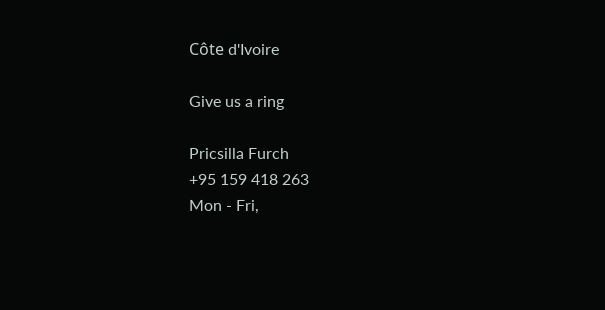Côte d'Ivoire

Give us a ring

Pricsilla Furch
+95 159 418 263
Mon - Fri,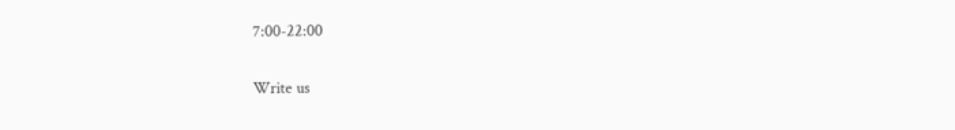7:00-22:00

Write us